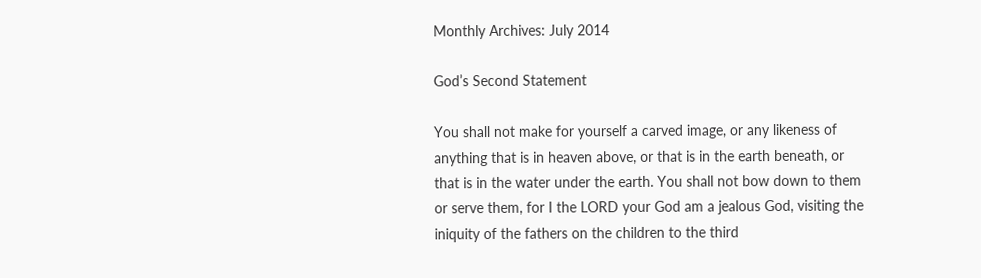Monthly Archives: July 2014

God’s Second Statement

You shall not make for yourself a carved image, or any likeness of anything that is in heaven above, or that is in the earth beneath, or that is in the water under the earth. You shall not bow down to them or serve them, for I the LORD your God am a jealous God, visiting the iniquity of the fathers on the children to the third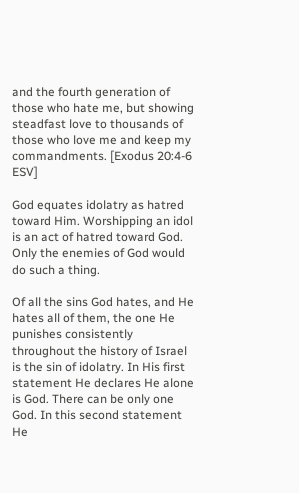and the fourth generation of those who hate me, but showing steadfast love to thousands of those who love me and keep my commandments. [Exodus 20:4-6 ESV]

God equates idolatry as hatred toward Him. Worshipping an idol is an act of hatred toward God. Only the enemies of God would do such a thing.

Of all the sins God hates, and He hates all of them, the one He punishes consistently throughout the history of Israel is the sin of idolatry. In His first statement He declares He alone is God. There can be only one God. In this second statement He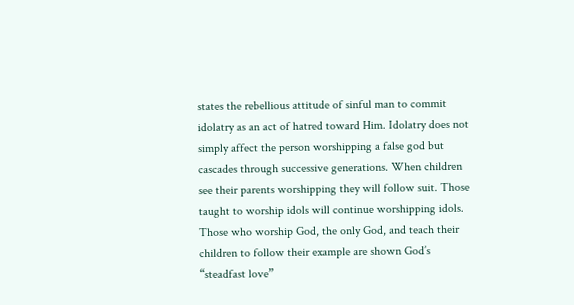states the rebellious attitude of sinful man to commit idolatry as an act of hatred toward Him. Idolatry does not simply affect the person worshipping a false god but cascades through successive generations. When children see their parents worshipping they will follow suit. Those taught to worship idols will continue worshipping idols.  Those who worship God, the only God, and teach their children to follow their example are shown God’s “steadfast love”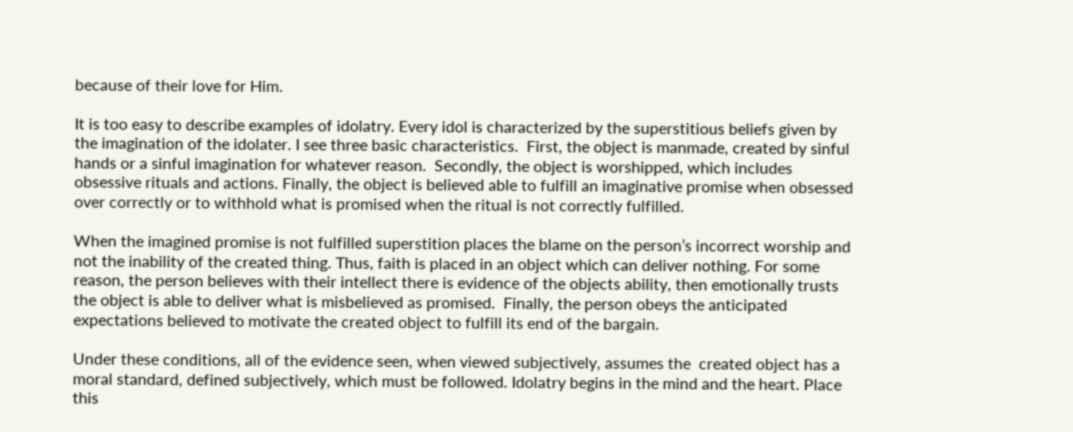because of their love for Him.

It is too easy to describe examples of idolatry. Every idol is characterized by the superstitious beliefs given by the imagination of the idolater. I see three basic characteristics.  First, the object is manmade, created by sinful hands or a sinful imagination for whatever reason.  Secondly, the object is worshipped, which includes obsessive rituals and actions. Finally, the object is believed able to fulfill an imaginative promise when obsessed over correctly or to withhold what is promised when the ritual is not correctly fulfilled.

When the imagined promise is not fulfilled superstition places the blame on the person’s incorrect worship and not the inability of the created thing. Thus, faith is placed in an object which can deliver nothing. For some reason, the person believes with their intellect there is evidence of the objects ability, then emotionally trusts the object is able to deliver what is misbelieved as promised.  Finally, the person obeys the anticipated expectations believed to motivate the created object to fulfill its end of the bargain.

Under these conditions, all of the evidence seen, when viewed subjectively, assumes the  created object has a moral standard, defined subjectively, which must be followed. Idolatry begins in the mind and the heart. Place this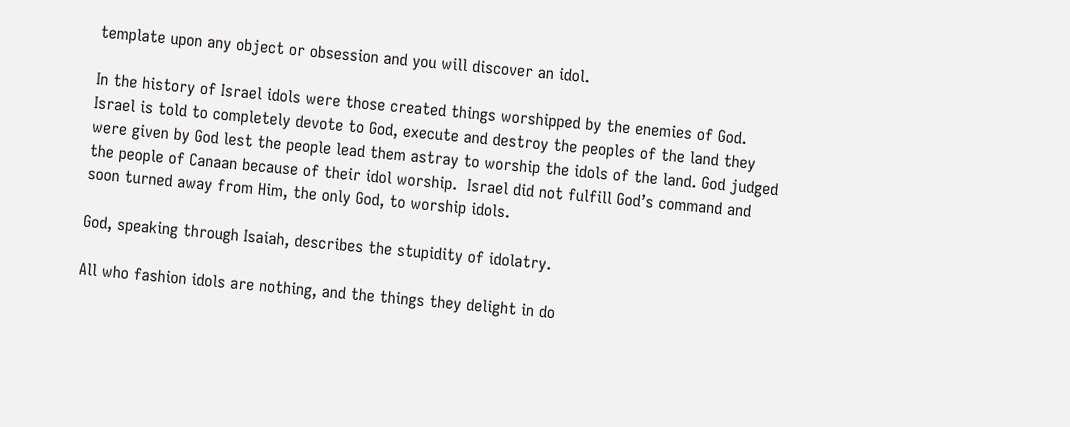template upon any object or obsession and you will discover an idol.

In the history of Israel idols were those created things worshipped by the enemies of God. Israel is told to completely devote to God, execute and destroy the peoples of the land they were given by God lest the people lead them astray to worship the idols of the land. God judged the people of Canaan because of their idol worship.  Israel did not fulfill God’s command and soon turned away from Him, the only God, to worship idols.

God, speaking through Isaiah, describes the stupidity of idolatry.

All who fashion idols are nothing, and the things they delight in do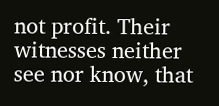not profit. Their witnesses neither see nor know, that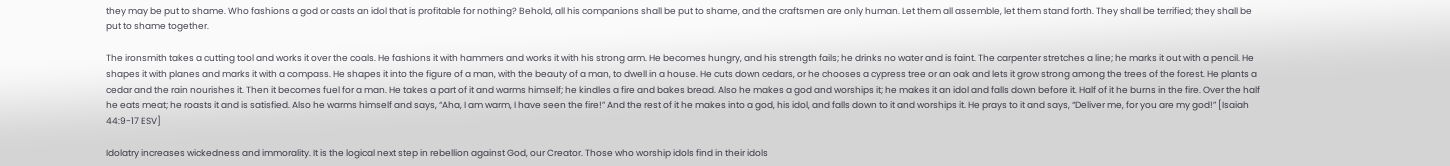they may be put to shame. Who fashions a god or casts an idol that is profitable for nothing? Behold, all his companions shall be put to shame, and the craftsmen are only human. Let them all assemble, let them stand forth. They shall be terrified; they shall be put to shame together.

The ironsmith takes a cutting tool and works it over the coals. He fashions it with hammers and works it with his strong arm. He becomes hungry, and his strength fails; he drinks no water and is faint. The carpenter stretches a line; he marks it out with a pencil. He shapes it with planes and marks it with a compass. He shapes it into the figure of a man, with the beauty of a man, to dwell in a house. He cuts down cedars, or he chooses a cypress tree or an oak and lets it grow strong among the trees of the forest. He plants a cedar and the rain nourishes it. Then it becomes fuel for a man. He takes a part of it and warms himself; he kindles a fire and bakes bread. Also he makes a god and worships it; he makes it an idol and falls down before it. Half of it he burns in the fire. Over the half he eats meat; he roasts it and is satisfied. Also he warms himself and says, “Aha, I am warm, I have seen the fire!” And the rest of it he makes into a god, his idol, and falls down to it and worships it. He prays to it and says, “Deliver me, for you are my god!” [Isaiah 44:9-17 ESV]

Idolatry increases wickedness and immorality. It is the logical next step in rebellion against God, our Creator. Those who worship idols find in their idols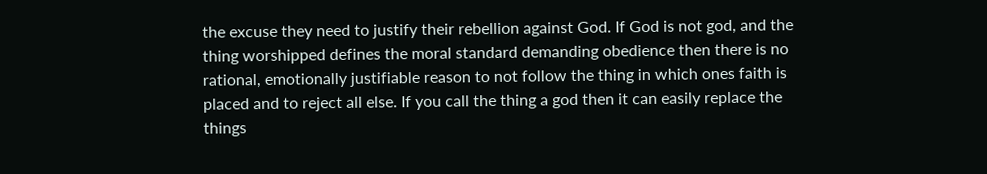the excuse they need to justify their rebellion against God. If God is not god, and the thing worshipped defines the moral standard demanding obedience then there is no rational, emotionally justifiable reason to not follow the thing in which ones faith is placed and to reject all else. If you call the thing a god then it can easily replace the things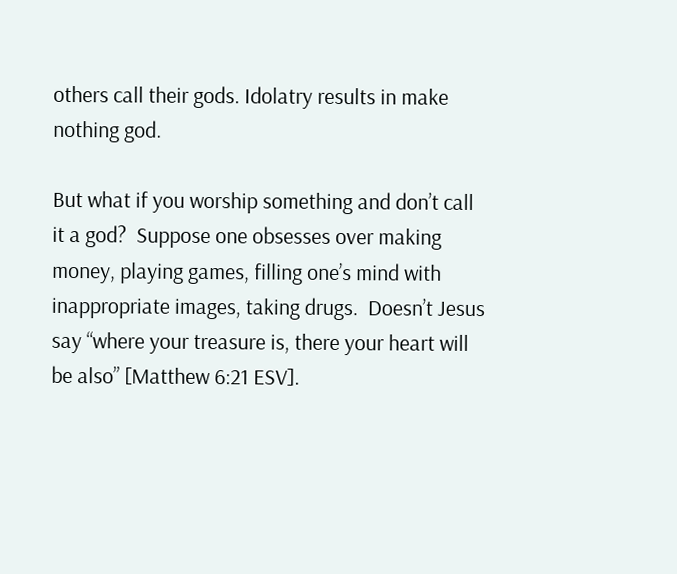others call their gods. Idolatry results in make nothing god.

But what if you worship something and don’t call it a god?  Suppose one obsesses over making money, playing games, filling one’s mind with inappropriate images, taking drugs.  Doesn’t Jesus say “where your treasure is, there your heart will be also” [Matthew 6:21 ESV].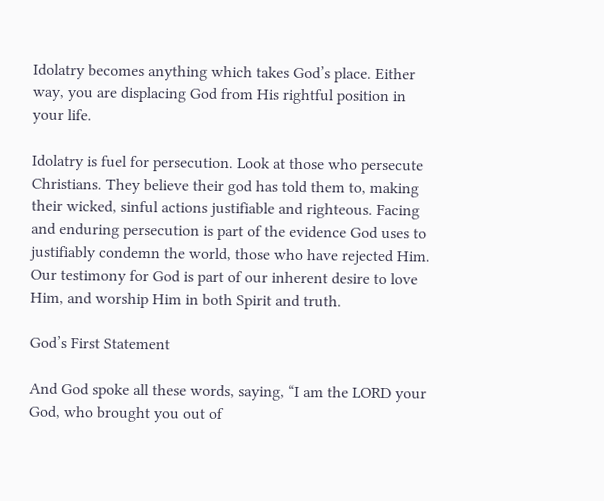Idolatry becomes anything which takes God’s place. Either way, you are displacing God from His rightful position in your life.

Idolatry is fuel for persecution. Look at those who persecute Christians. They believe their god has told them to, making their wicked, sinful actions justifiable and righteous. Facing and enduring persecution is part of the evidence God uses to justifiably condemn the world, those who have rejected Him. Our testimony for God is part of our inherent desire to love Him, and worship Him in both Spirit and truth.

God’s First Statement

And God spoke all these words, saying, “I am the LORD your God, who brought you out of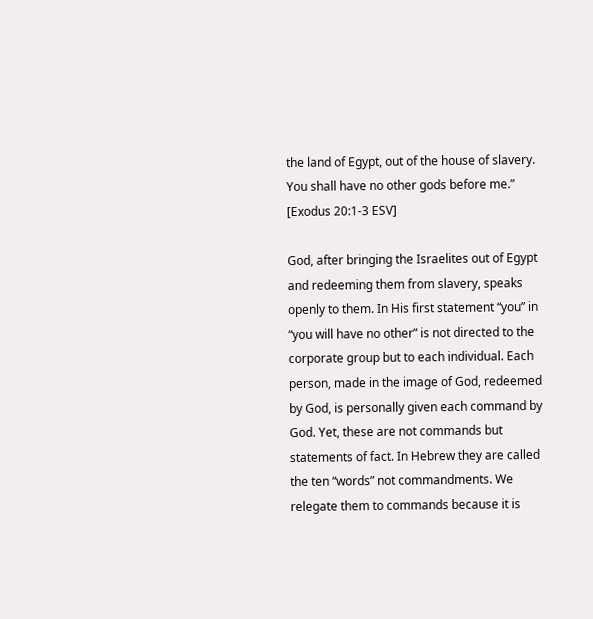the land of Egypt, out of the house of slavery. You shall have no other gods before me.” [Exodus 20:1-3 ESV]

God, after bringing the Israelites out of Egypt and redeeming them from slavery, speaks openly to them. In His first statement “you” in “you will have no other” is not directed to the corporate group but to each individual. Each person, made in the image of God, redeemed by God, is personally given each command by God. Yet, these are not commands but statements of fact. In Hebrew they are called the ten “words” not commandments. We relegate them to commands because it is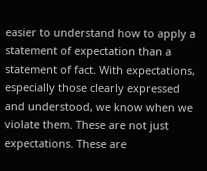easier to understand how to apply a statement of expectation than a statement of fact. With expectations, especially those clearly expressed and understood, we know when we violate them. These are not just expectations. These are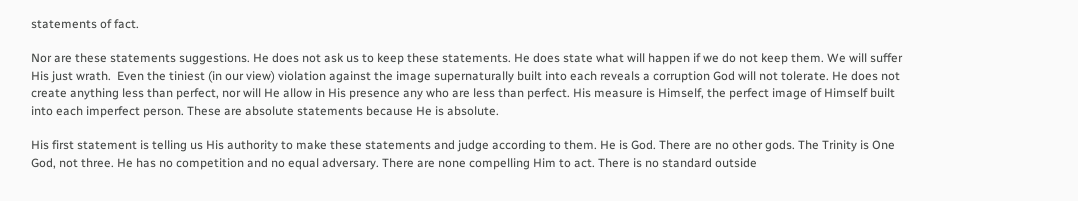statements of fact.

Nor are these statements suggestions. He does not ask us to keep these statements. He does state what will happen if we do not keep them. We will suffer His just wrath.  Even the tiniest (in our view) violation against the image supernaturally built into each reveals a corruption God will not tolerate. He does not create anything less than perfect, nor will He allow in His presence any who are less than perfect. His measure is Himself, the perfect image of Himself built into each imperfect person. These are absolute statements because He is absolute.

His first statement is telling us His authority to make these statements and judge according to them. He is God. There are no other gods. The Trinity is One God, not three. He has no competition and no equal adversary. There are none compelling Him to act. There is no standard outside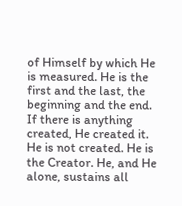of Himself by which He is measured. He is the first and the last, the beginning and the end. If there is anything created, He created it. He is not created. He is the Creator. He, and He alone, sustains all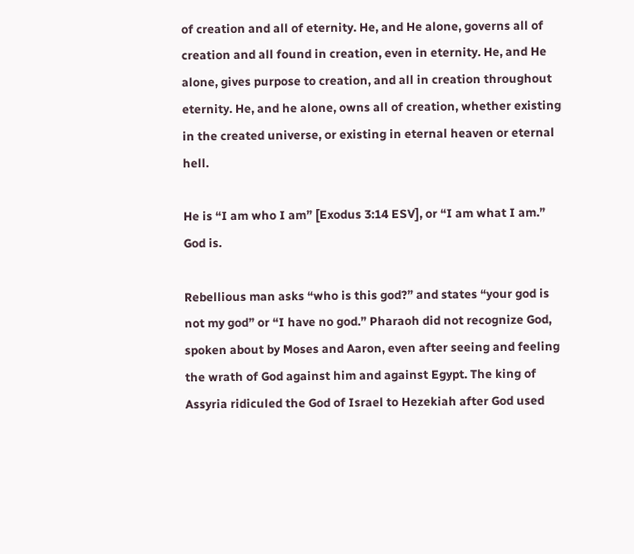of creation and all of eternity. He, and He alone, governs all of creation and all found in creation, even in eternity. He, and He alone, gives purpose to creation, and all in creation throughout eternity. He, and he alone, owns all of creation, whether existing in the created universe, or existing in eternal heaven or eternal hell.

He is “I am who I am” [Exodus 3:14 ESV], or “I am what I am.”  God is.

Rebellious man asks “who is this god?” and states “your god is not my god” or “I have no god.” Pharaoh did not recognize God, spoken about by Moses and Aaron, even after seeing and feeling the wrath of God against him and against Egypt. The king of Assyria ridiculed the God of Israel to Hezekiah after God used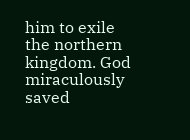him to exile the northern kingdom. God miraculously saved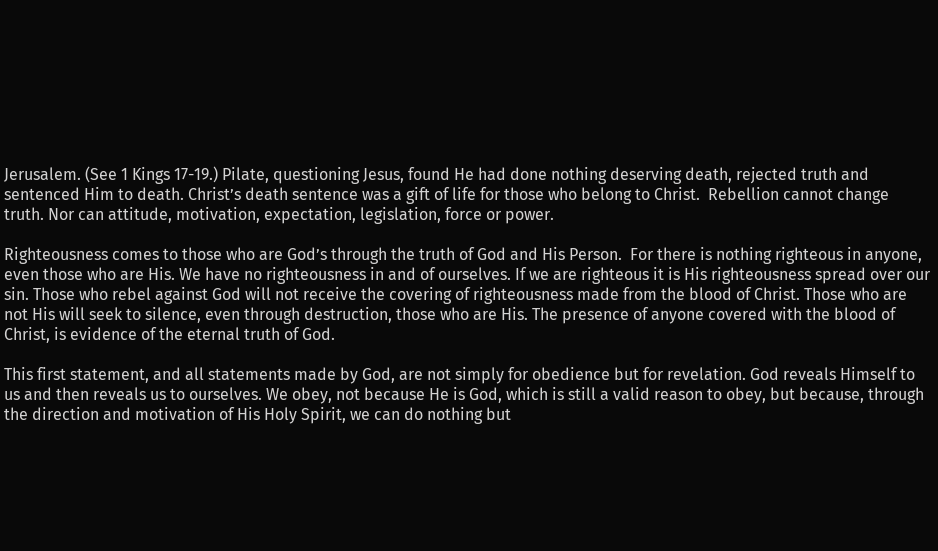Jerusalem. (See 1 Kings 17-19.) Pilate, questioning Jesus, found He had done nothing deserving death, rejected truth and sentenced Him to death. Christ’s death sentence was a gift of life for those who belong to Christ.  Rebellion cannot change truth. Nor can attitude, motivation, expectation, legislation, force or power.

Righteousness comes to those who are God’s through the truth of God and His Person.  For there is nothing righteous in anyone, even those who are His. We have no righteousness in and of ourselves. If we are righteous it is His righteousness spread over our sin. Those who rebel against God will not receive the covering of righteousness made from the blood of Christ. Those who are not His will seek to silence, even through destruction, those who are His. The presence of anyone covered with the blood of Christ, is evidence of the eternal truth of God.

This first statement, and all statements made by God, are not simply for obedience but for revelation. God reveals Himself to us and then reveals us to ourselves. We obey, not because He is God, which is still a valid reason to obey, but because, through the direction and motivation of His Holy Spirit, we can do nothing but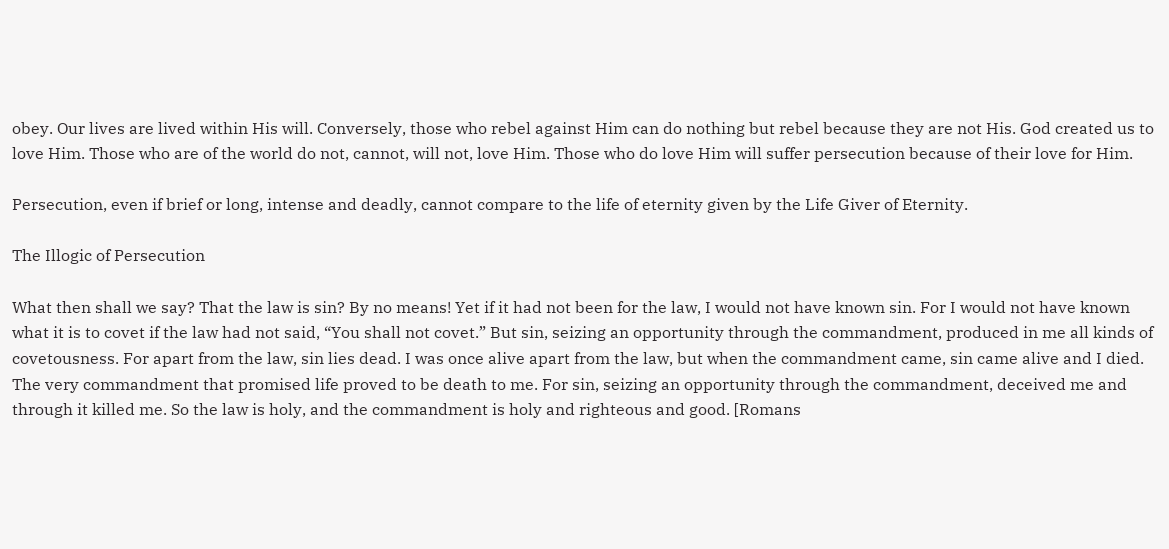obey. Our lives are lived within His will. Conversely, those who rebel against Him can do nothing but rebel because they are not His. God created us to love Him. Those who are of the world do not, cannot, will not, love Him. Those who do love Him will suffer persecution because of their love for Him.

Persecution, even if brief or long, intense and deadly, cannot compare to the life of eternity given by the Life Giver of Eternity.

The Illogic of Persecution

What then shall we say? That the law is sin? By no means! Yet if it had not been for the law, I would not have known sin. For I would not have known what it is to covet if the law had not said, “You shall not covet.” But sin, seizing an opportunity through the commandment, produced in me all kinds of covetousness. For apart from the law, sin lies dead. I was once alive apart from the law, but when the commandment came, sin came alive and I died. The very commandment that promised life proved to be death to me. For sin, seizing an opportunity through the commandment, deceived me and through it killed me. So the law is holy, and the commandment is holy and righteous and good. [Romans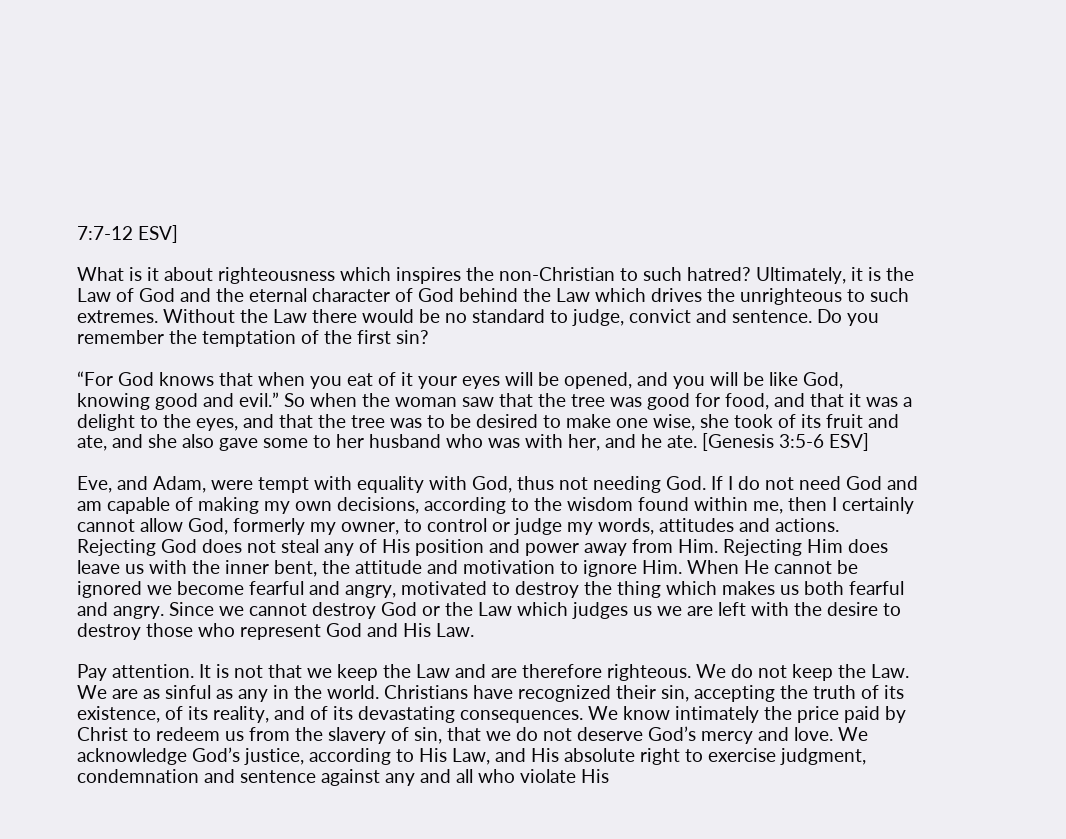7:7-12 ESV]

What is it about righteousness which inspires the non-Christian to such hatred? Ultimately, it is the Law of God and the eternal character of God behind the Law which drives the unrighteous to such extremes. Without the Law there would be no standard to judge, convict and sentence. Do you remember the temptation of the first sin?

“For God knows that when you eat of it your eyes will be opened, and you will be like God, knowing good and evil.” So when the woman saw that the tree was good for food, and that it was a delight to the eyes, and that the tree was to be desired to make one wise, she took of its fruit and ate, and she also gave some to her husband who was with her, and he ate. [Genesis 3:5-6 ESV]

Eve, and Adam, were tempt with equality with God, thus not needing God. If I do not need God and am capable of making my own decisions, according to the wisdom found within me, then I certainly cannot allow God, formerly my owner, to control or judge my words, attitudes and actions. Rejecting God does not steal any of His position and power away from Him. Rejecting Him does leave us with the inner bent, the attitude and motivation to ignore Him. When He cannot be ignored we become fearful and angry, motivated to destroy the thing which makes us both fearful and angry. Since we cannot destroy God or the Law which judges us we are left with the desire to destroy those who represent God and His Law.

Pay attention. It is not that we keep the Law and are therefore righteous. We do not keep the Law. We are as sinful as any in the world. Christians have recognized their sin, accepting the truth of its existence, of its reality, and of its devastating consequences. We know intimately the price paid by Christ to redeem us from the slavery of sin, that we do not deserve God’s mercy and love. We acknowledge God’s justice, according to His Law, and His absolute right to exercise judgment, condemnation and sentence against any and all who violate His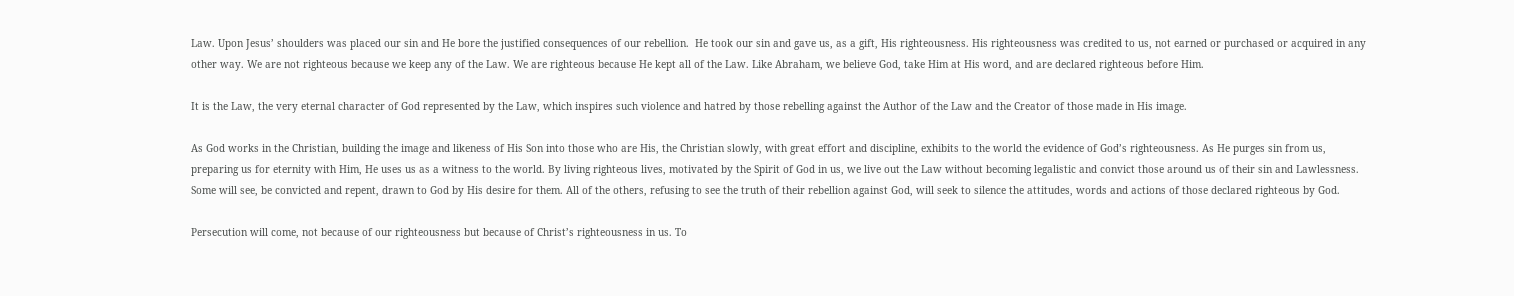Law. Upon Jesus’ shoulders was placed our sin and He bore the justified consequences of our rebellion.  He took our sin and gave us, as a gift, His righteousness. His righteousness was credited to us, not earned or purchased or acquired in any other way. We are not righteous because we keep any of the Law. We are righteous because He kept all of the Law. Like Abraham, we believe God, take Him at His word, and are declared righteous before Him.

It is the Law, the very eternal character of God represented by the Law, which inspires such violence and hatred by those rebelling against the Author of the Law and the Creator of those made in His image.

As God works in the Christian, building the image and likeness of His Son into those who are His, the Christian slowly, with great effort and discipline, exhibits to the world the evidence of God’s righteousness. As He purges sin from us, preparing us for eternity with Him, He uses us as a witness to the world. By living righteous lives, motivated by the Spirit of God in us, we live out the Law without becoming legalistic and convict those around us of their sin and Lawlessness. Some will see, be convicted and repent, drawn to God by His desire for them. All of the others, refusing to see the truth of their rebellion against God, will seek to silence the attitudes, words and actions of those declared righteous by God.

Persecution will come, not because of our righteousness but because of Christ’s righteousness in us. To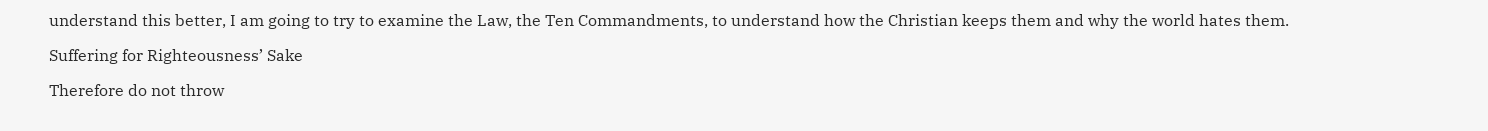understand this better, I am going to try to examine the Law, the Ten Commandments, to understand how the Christian keeps them and why the world hates them.

Suffering for Righteousness’ Sake

Therefore do not throw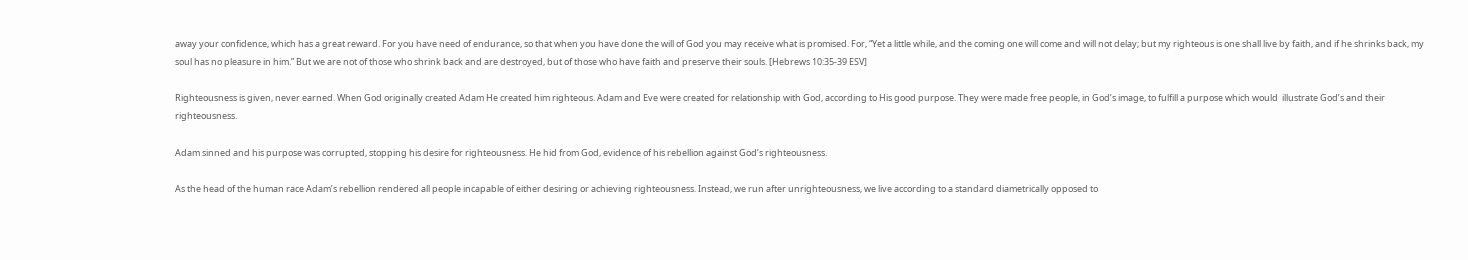away your confidence, which has a great reward. For you have need of endurance, so that when you have done the will of God you may receive what is promised. For, “Yet a little while, and the coming one will come and will not delay; but my righteous is one shall live by faith, and if he shrinks back, my soul has no pleasure in him.” But we are not of those who shrink back and are destroyed, but of those who have faith and preserve their souls. [Hebrews 10:35-39 ESV]

Righteousness is given, never earned. When God originally created Adam He created him righteous. Adam and Eve were created for relationship with God, according to His good purpose. They were made free people, in God’s image, to fulfill a purpose which would  illustrate God’s and their righteousness.

Adam sinned and his purpose was corrupted, stopping his desire for righteousness. He hid from God, evidence of his rebellion against God’s righteousness.

As the head of the human race Adam’s rebellion rendered all people incapable of either desiring or achieving righteousness. Instead, we run after unrighteousness, we live according to a standard diametrically opposed to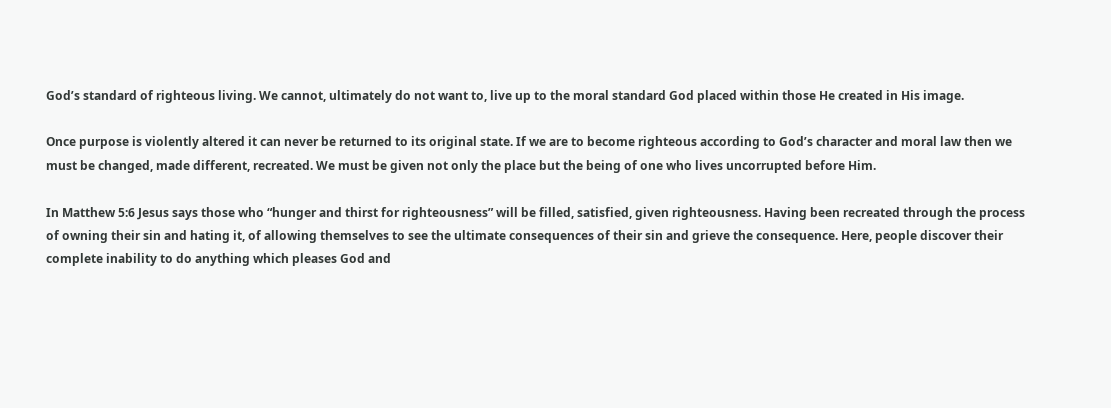God’s standard of righteous living. We cannot, ultimately do not want to, live up to the moral standard God placed within those He created in His image.

Once purpose is violently altered it can never be returned to its original state. If we are to become righteous according to God’s character and moral law then we must be changed, made different, recreated. We must be given not only the place but the being of one who lives uncorrupted before Him.

In Matthew 5:6 Jesus says those who “hunger and thirst for righteousness” will be filled, satisfied, given righteousness. Having been recreated through the process of owning their sin and hating it, of allowing themselves to see the ultimate consequences of their sin and grieve the consequence. Here, people discover their complete inability to do anything which pleases God and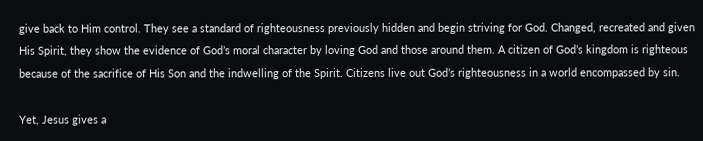give back to Him control. They see a standard of righteousness previously hidden and begin striving for God. Changed, recreated and given His Spirit, they show the evidence of God’s moral character by loving God and those around them. A citizen of God’s kingdom is righteous because of the sacrifice of His Son and the indwelling of the Spirit. Citizens live out God’s righteousness in a world encompassed by sin.

Yet, Jesus gives a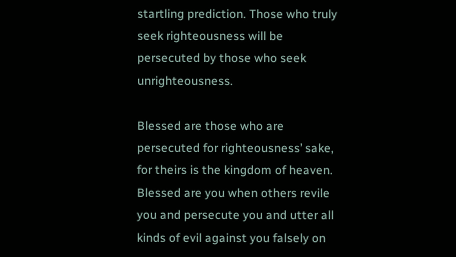startling prediction. Those who truly seek righteousness will be persecuted by those who seek unrighteousness.

Blessed are those who are persecuted for righteousness’ sake, for theirs is the kingdom of heaven. Blessed are you when others revile you and persecute you and utter all kinds of evil against you falsely on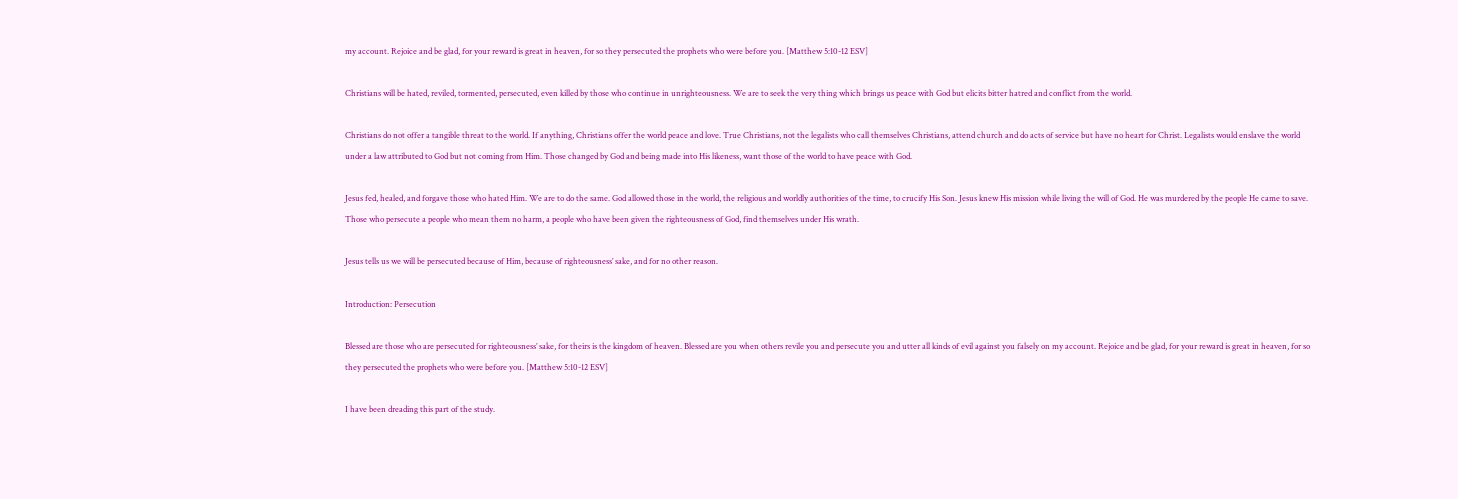my account. Rejoice and be glad, for your reward is great in heaven, for so they persecuted the prophets who were before you. [Matthew 5:10-12 ESV]

Christians will be hated, reviled, tormented, persecuted, even killed by those who continue in unrighteousness. We are to seek the very thing which brings us peace with God but elicits bitter hatred and conflict from the world.

Christians do not offer a tangible threat to the world. If anything, Christians offer the world peace and love. True Christians, not the legalists who call themselves Christians, attend church and do acts of service but have no heart for Christ. Legalists would enslave the world under a law attributed to God but not coming from Him. Those changed by God and being made into His likeness, want those of the world to have peace with God.

Jesus fed, healed, and forgave those who hated Him. We are to do the same. God allowed those in the world, the religious and worldly authorities of the time, to crucify His Son. Jesus knew His mission while living the will of God. He was murdered by the people He came to save. Those who persecute a people who mean them no harm, a people who have been given the righteousness of God, find themselves under His wrath.

Jesus tells us we will be persecuted because of Him, because of righteousness’ sake, and for no other reason.

Introduction: Persecution

Blessed are those who are persecuted for righteousness’ sake, for theirs is the kingdom of heaven. Blessed are you when others revile you and persecute you and utter all kinds of evil against you falsely on my account. Rejoice and be glad, for your reward is great in heaven, for so they persecuted the prophets who were before you. [Matthew 5:10-12 ESV]

I have been dreading this part of the study.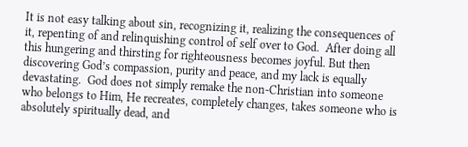It is not easy talking about sin, recognizing it, realizing the consequences of it, repenting of and relinquishing control of self over to God.  After doing all this hungering and thirsting for righteousness becomes joyful. But then discovering God’s compassion, purity and peace, and my lack is equally devastating.  God does not simply remake the non-Christian into someone who belongs to Him, He recreates, completely changes, takes someone who is absolutely spiritually dead, and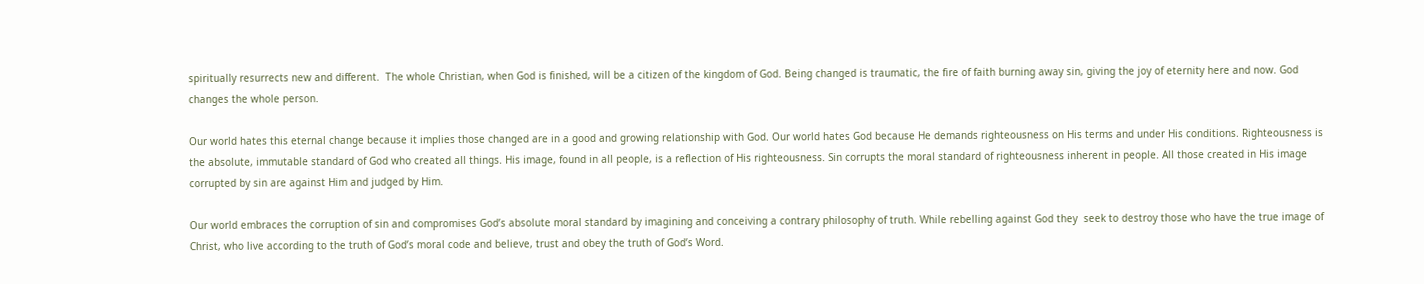spiritually resurrects new and different.  The whole Christian, when God is finished, will be a citizen of the kingdom of God. Being changed is traumatic, the fire of faith burning away sin, giving the joy of eternity here and now. God changes the whole person.

Our world hates this eternal change because it implies those changed are in a good and growing relationship with God. Our world hates God because He demands righteousness on His terms and under His conditions. Righteousness is the absolute, immutable standard of God who created all things. His image, found in all people, is a reflection of His righteousness. Sin corrupts the moral standard of righteousness inherent in people. All those created in His image corrupted by sin are against Him and judged by Him.

Our world embraces the corruption of sin and compromises God’s absolute moral standard by imagining and conceiving a contrary philosophy of truth. While rebelling against God they  seek to destroy those who have the true image of Christ, who live according to the truth of God’s moral code and believe, trust and obey the truth of God’s Word.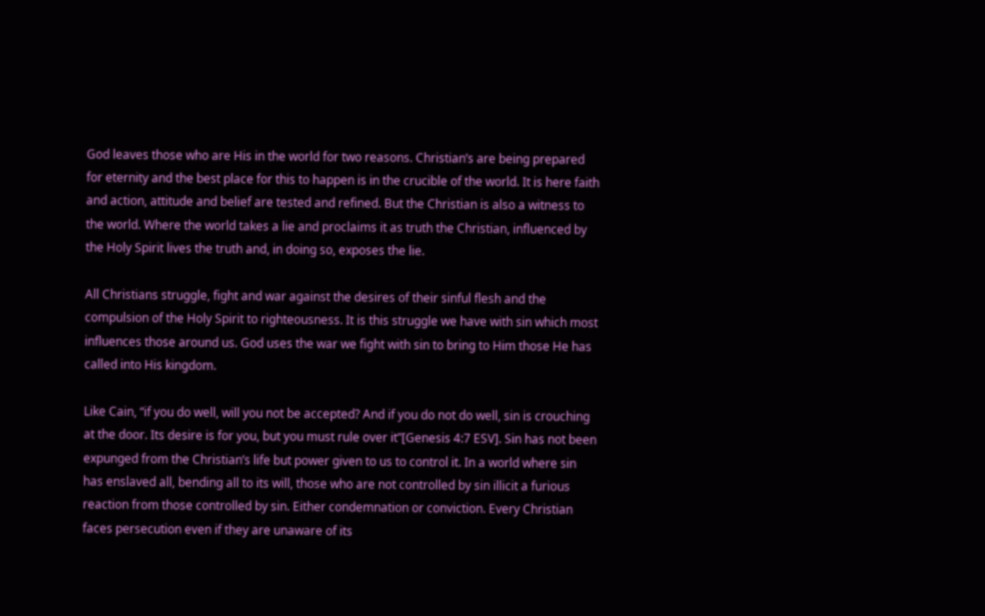God leaves those who are His in the world for two reasons. Christian’s are being prepared for eternity and the best place for this to happen is in the crucible of the world. It is here faith and action, attitude and belief are tested and refined. But the Christian is also a witness to the world. Where the world takes a lie and proclaims it as truth the Christian, influenced by the Holy Spirit lives the truth and, in doing so, exposes the lie.

All Christians struggle, fight and war against the desires of their sinful flesh and the compulsion of the Holy Spirit to righteousness. It is this struggle we have with sin which most influences those around us. God uses the war we fight with sin to bring to Him those He has called into His kingdom.

Like Cain, “if you do well, will you not be accepted? And if you do not do well, sin is crouching at the door. Its desire is for you, but you must rule over it”[Genesis 4:7 ESV]. Sin has not been expunged from the Christian’s life but power given to us to control it. In a world where sin has enslaved all, bending all to its will, those who are not controlled by sin illicit a furious reaction from those controlled by sin. Either condemnation or conviction. Every Christian faces persecution even if they are unaware of its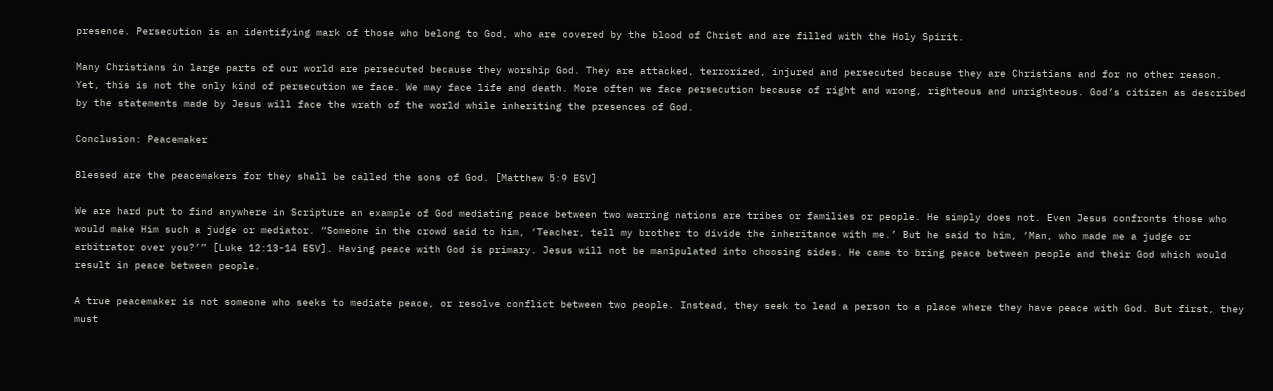presence. Persecution is an identifying mark of those who belong to God, who are covered by the blood of Christ and are filled with the Holy Spirit.

Many Christians in large parts of our world are persecuted because they worship God. They are attacked, terrorized, injured and persecuted because they are Christians and for no other reason. Yet, this is not the only kind of persecution we face. We may face life and death. More often we face persecution because of right and wrong, righteous and unrighteous. God’s citizen as described by the statements made by Jesus will face the wrath of the world while inheriting the presences of God.

Conclusion: Peacemaker

Blessed are the peacemakers for they shall be called the sons of God. [Matthew 5:9 ESV]

We are hard put to find anywhere in Scripture an example of God mediating peace between two warring nations are tribes or families or people. He simply does not. Even Jesus confronts those who would make Him such a judge or mediator. “Someone in the crowd said to him, ‘Teacher, tell my brother to divide the inheritance with me.’ But he said to him, ‘Man, who made me a judge or arbitrator over you?’” [Luke 12:13-14 ESV]. Having peace with God is primary. Jesus will not be manipulated into choosing sides. He came to bring peace between people and their God which would result in peace between people.

A true peacemaker is not someone who seeks to mediate peace, or resolve conflict between two people. Instead, they seek to lead a person to a place where they have peace with God. But first, they must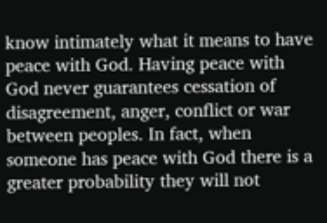know intimately what it means to have peace with God. Having peace with God never guarantees cessation of disagreement, anger, conflict or war between peoples. In fact, when someone has peace with God there is a greater probability they will not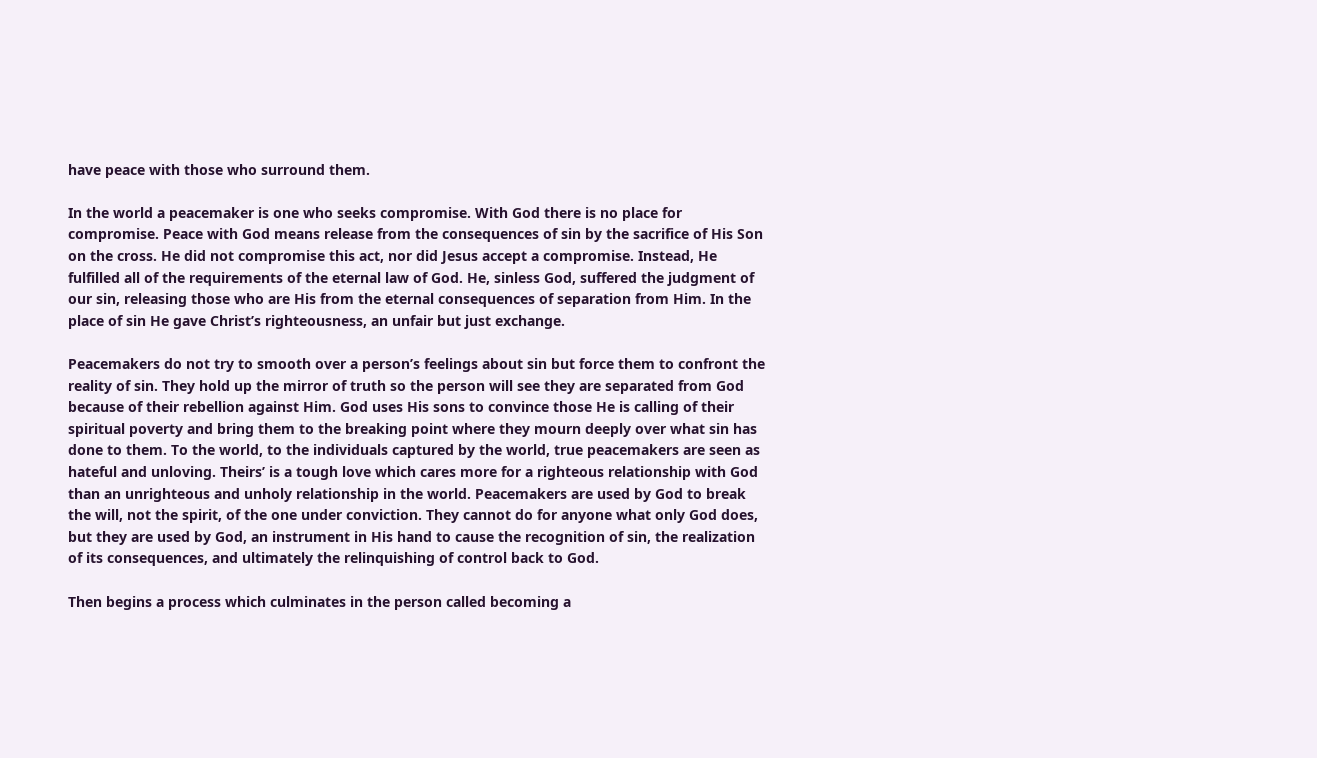have peace with those who surround them.

In the world a peacemaker is one who seeks compromise. With God there is no place for compromise. Peace with God means release from the consequences of sin by the sacrifice of His Son on the cross. He did not compromise this act, nor did Jesus accept a compromise. Instead, He fulfilled all of the requirements of the eternal law of God. He, sinless God, suffered the judgment of our sin, releasing those who are His from the eternal consequences of separation from Him. In the place of sin He gave Christ’s righteousness, an unfair but just exchange.

Peacemakers do not try to smooth over a person’s feelings about sin but force them to confront the reality of sin. They hold up the mirror of truth so the person will see they are separated from God because of their rebellion against Him. God uses His sons to convince those He is calling of their spiritual poverty and bring them to the breaking point where they mourn deeply over what sin has done to them. To the world, to the individuals captured by the world, true peacemakers are seen as hateful and unloving. Theirs’ is a tough love which cares more for a righteous relationship with God than an unrighteous and unholy relationship in the world. Peacemakers are used by God to break the will, not the spirit, of the one under conviction. They cannot do for anyone what only God does, but they are used by God, an instrument in His hand to cause the recognition of sin, the realization of its consequences, and ultimately the relinquishing of control back to God.

Then begins a process which culminates in the person called becoming a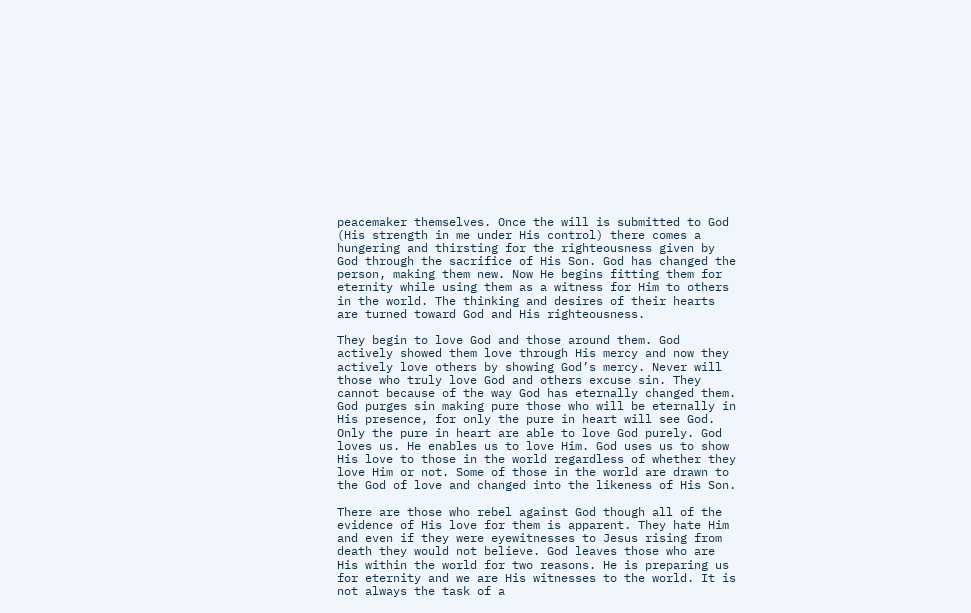peacemaker themselves. Once the will is submitted to God (His strength in me under His control) there comes a hungering and thirsting for the righteousness given by God through the sacrifice of His Son. God has changed the person, making them new. Now He begins fitting them for eternity while using them as a witness for Him to others in the world. The thinking and desires of their hearts are turned toward God and His righteousness.

They begin to love God and those around them. God actively showed them love through His mercy and now they actively love others by showing God’s mercy. Never will those who truly love God and others excuse sin. They cannot because of the way God has eternally changed them. God purges sin making pure those who will be eternally in His presence, for only the pure in heart will see God. Only the pure in heart are able to love God purely. God loves us. He enables us to love Him. God uses us to show His love to those in the world regardless of whether they love Him or not. Some of those in the world are drawn to the God of love and changed into the likeness of His Son.

There are those who rebel against God though all of the evidence of His love for them is apparent. They hate Him and even if they were eyewitnesses to Jesus rising from death they would not believe. God leaves those who are His within the world for two reasons. He is preparing us for eternity and we are His witnesses to the world. It is not always the task of a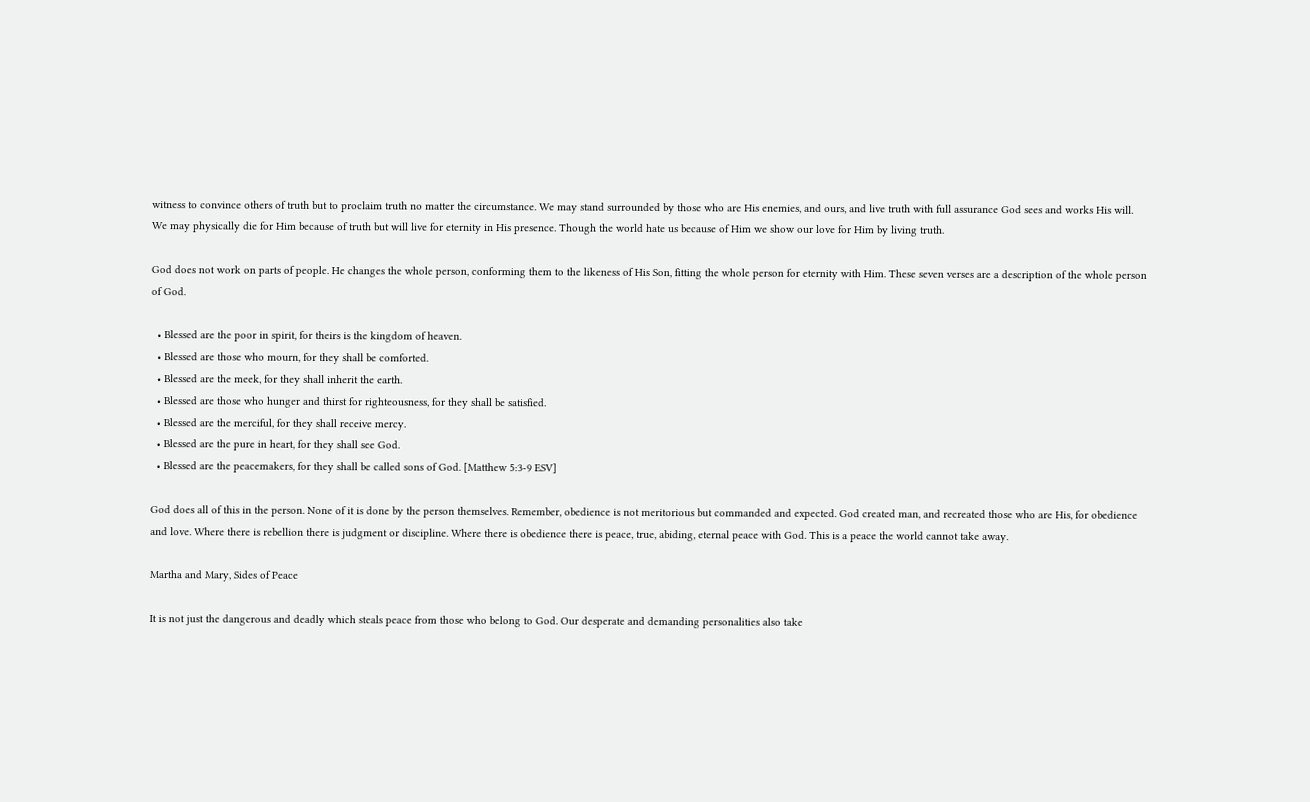witness to convince others of truth but to proclaim truth no matter the circumstance. We may stand surrounded by those who are His enemies, and ours, and live truth with full assurance God sees and works His will. We may physically die for Him because of truth but will live for eternity in His presence. Though the world hate us because of Him we show our love for Him by living truth.

God does not work on parts of people. He changes the whole person, conforming them to the likeness of His Son, fitting the whole person for eternity with Him. These seven verses are a description of the whole person of God.

  • Blessed are the poor in spirit, for theirs is the kingdom of heaven.
  • Blessed are those who mourn, for they shall be comforted.
  • Blessed are the meek, for they shall inherit the earth.
  • Blessed are those who hunger and thirst for righteousness, for they shall be satisfied.
  • Blessed are the merciful, for they shall receive mercy.
  • Blessed are the pure in heart, for they shall see God.
  • Blessed are the peacemakers, for they shall be called sons of God. [Matthew 5:3-9 ESV]

God does all of this in the person. None of it is done by the person themselves. Remember, obedience is not meritorious but commanded and expected. God created man, and recreated those who are His, for obedience and love. Where there is rebellion there is judgment or discipline. Where there is obedience there is peace, true, abiding, eternal peace with God. This is a peace the world cannot take away.

Martha and Mary, Sides of Peace

It is not just the dangerous and deadly which steals peace from those who belong to God. Our desperate and demanding personalities also take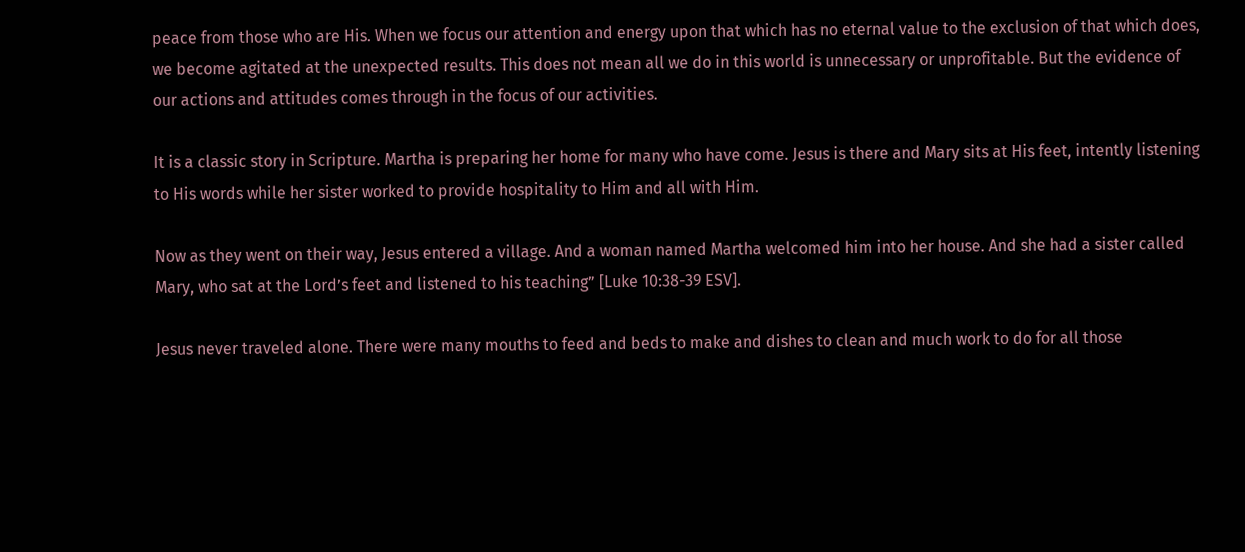peace from those who are His. When we focus our attention and energy upon that which has no eternal value to the exclusion of that which does, we become agitated at the unexpected results. This does not mean all we do in this world is unnecessary or unprofitable. But the evidence of our actions and attitudes comes through in the focus of our activities.

It is a classic story in Scripture. Martha is preparing her home for many who have come. Jesus is there and Mary sits at His feet, intently listening to His words while her sister worked to provide hospitality to Him and all with Him.

Now as they went on their way, Jesus entered a village. And a woman named Martha welcomed him into her house. And she had a sister called Mary, who sat at the Lord’s feet and listened to his teaching” [Luke 10:38-39 ESV].

Jesus never traveled alone. There were many mouths to feed and beds to make and dishes to clean and much work to do for all those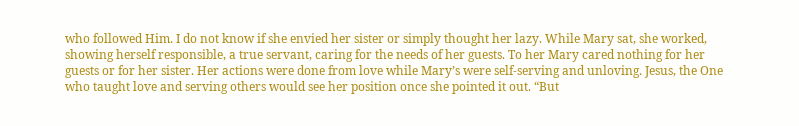who followed Him. I do not know if she envied her sister or simply thought her lazy. While Mary sat, she worked, showing herself responsible, a true servant, caring for the needs of her guests. To her Mary cared nothing for her guests or for her sister. Her actions were done from love while Mary’s were self-serving and unloving. Jesus, the One who taught love and serving others would see her position once she pointed it out. “But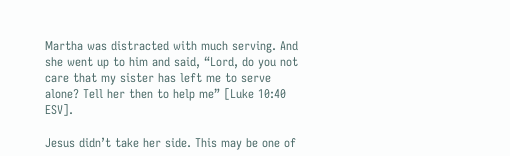Martha was distracted with much serving. And she went up to him and said, “Lord, do you not care that my sister has left me to serve alone? Tell her then to help me” [Luke 10:40 ESV].

Jesus didn’t take her side. This may be one of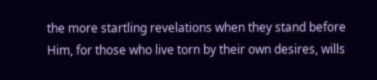the more startling revelations when they stand before Him, for those who live torn by their own desires, wills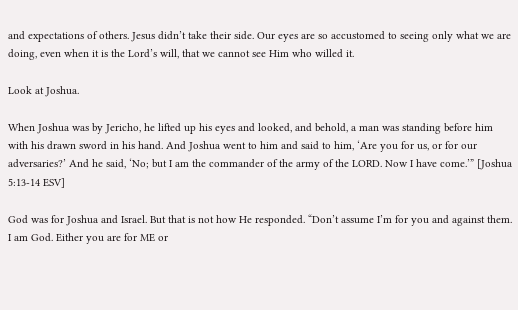and expectations of others. Jesus didn’t take their side. Our eyes are so accustomed to seeing only what we are doing, even when it is the Lord’s will, that we cannot see Him who willed it.

Look at Joshua.

When Joshua was by Jericho, he lifted up his eyes and looked, and behold, a man was standing before him with his drawn sword in his hand. And Joshua went to him and said to him, ‘Are you for us, or for our adversaries?’ And he said, ‘No; but I am the commander of the army of the LORD. Now I have come.’” [Joshua 5:13-14 ESV]

God was for Joshua and Israel. But that is not how He responded. “Don’t assume I’m for you and against them. I am God. Either you are for ME or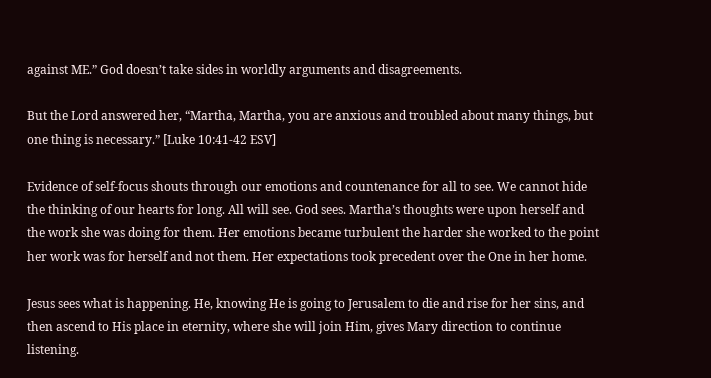against ME.” God doesn’t take sides in worldly arguments and disagreements.

But the Lord answered her, “Martha, Martha, you are anxious and troubled about many things, but one thing is necessary.” [Luke 10:41-42 ESV]

Evidence of self-focus shouts through our emotions and countenance for all to see. We cannot hide the thinking of our hearts for long. All will see. God sees. Martha’s thoughts were upon herself and the work she was doing for them. Her emotions became turbulent the harder she worked to the point her work was for herself and not them. Her expectations took precedent over the One in her home.

Jesus sees what is happening. He, knowing He is going to Jerusalem to die and rise for her sins, and then ascend to His place in eternity, where she will join Him, gives Mary direction to continue listening.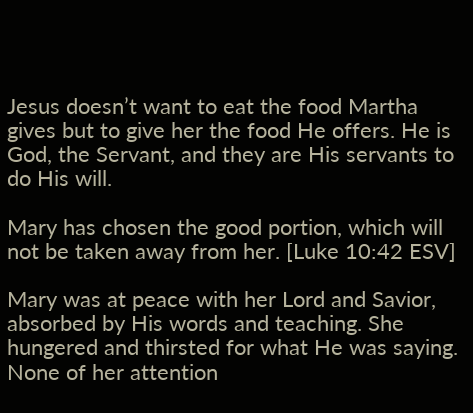Jesus doesn’t want to eat the food Martha gives but to give her the food He offers. He is God, the Servant, and they are His servants to do His will.

Mary has chosen the good portion, which will not be taken away from her. [Luke 10:42 ESV]

Mary was at peace with her Lord and Savior, absorbed by His words and teaching. She hungered and thirsted for what He was saying. None of her attention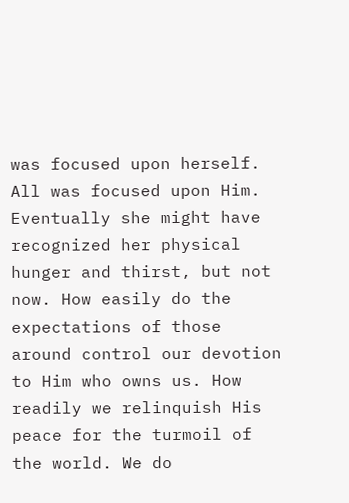was focused upon herself. All was focused upon Him. Eventually she might have recognized her physical hunger and thirst, but not now. How easily do the expectations of those around control our devotion to Him who owns us. How readily we relinquish His peace for the turmoil of the world. We do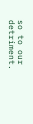so to our detriment.